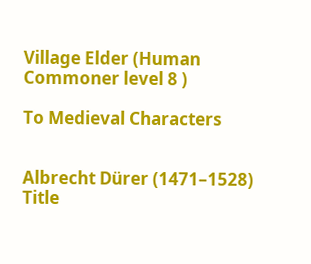Village Elder (Human Commoner level 8 )

To Medieval Characters


Albrecht Dürer (1471–1528) Title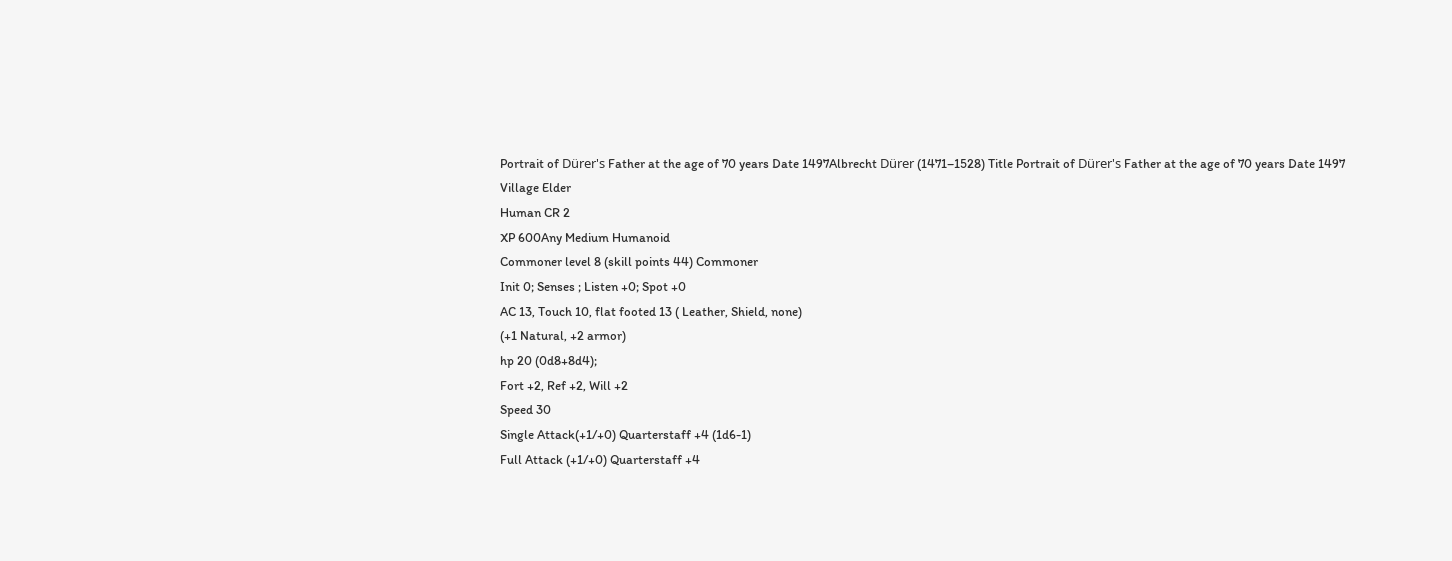Portrait of Dürer's Father at the age of 70 years Date 1497Albrecht Dürer (1471–1528) Title Portrait of Dürer's Father at the age of 70 years Date 1497
Village Elder
Human CR 2
XP 600Any Medium Humanoid
Commoner level 8 (skill points 44) Commoner
Init 0; Senses ; Listen +0; Spot +0
AC 13, Touch 10, flat footed 13 ( Leather, Shield, none)
(+1 Natural, +2 armor)
hp 20 (0d8+8d4);
Fort +2, Ref +2, Will +2
Speed 30
Single Attack(+1/+0) Quarterstaff +4 (1d6-1)
Full Attack (+1/+0) Quarterstaff +4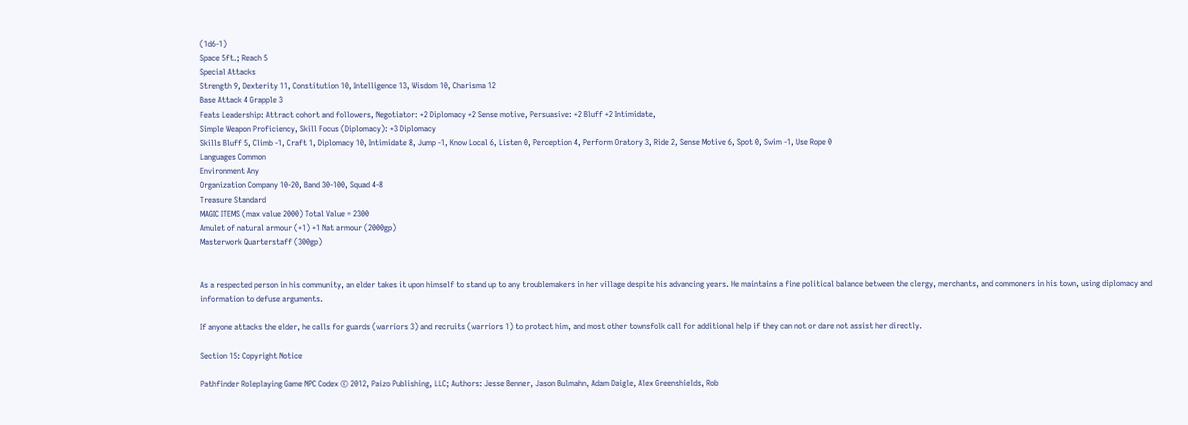(1d6-1)
Space 5ft.; Reach 5
Special Attacks
Strength 9, Dexterity 11, Constitution 10, Intelligence 13, Wisdom 10, Charisma 12
Base Attack 4 Grapple 3
Feats Leadership: Attract cohort and followers, Negotiator: +2 Diplomacy +2 Sense motive, Persuasive: +2 Bluff +2 Intimidate,
Simple Weapon Proficiency, Skill Focus (Diplomacy): +3 Diplomacy
Skills Bluff 5, Climb -1, Craft 1, Diplomacy 10, Intimidate 8, Jump -1, Know Local 6, Listen 0, Perception 4, Perform Oratory 3, Ride 2, Sense Motive 6, Spot 0, Swim -1, Use Rope 0
Languages Common
Environment Any
Organization Company 10-20, Band 30-100, Squad 4-8
Treasure Standard
MAGIC ITEMS (max value 2000) Total Value = 2300
Amulet of natural armour (+1) +1 Nat armour (2000gp)
Masterwork Quarterstaff (300gp)


As a respected person in his community, an elder takes it upon himself to stand up to any troublemakers in her village despite his advancing years. He maintains a fine political balance between the clergy, merchants, and commoners in his town, using diplomacy and information to defuse arguments.

If anyone attacks the elder, he calls for guards (warriors 3) and recruits (warriors 1) to protect him, and most other townsfolk call for additional help if they can not or dare not assist her directly.

Section 15: Copyright Notice

Pathfinder Roleplaying Game NPC Codex © 2012, Paizo Publishing, LLC; Authors: Jesse Benner, Jason Bulmahn, Adam Daigle, Alex Greenshields, Rob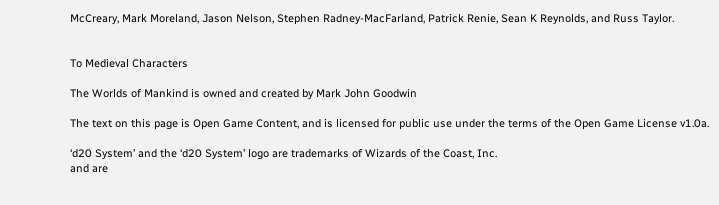McCreary, Mark Moreland, Jason Nelson, Stephen Radney-MacFarland, Patrick Renie, Sean K Reynolds, and Russ Taylor.


To Medieval Characters

The Worlds of Mankind is owned and created by Mark John Goodwin

The text on this page is Open Game Content, and is licensed for public use under the terms of the Open Game License v1.0a.

‘d20 System’ and the ‘d20 System’ logo are trademarks of Wizards of the Coast, Inc.
and are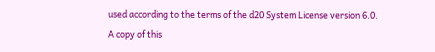used according to the terms of the d20 System License version 6.0.
A copy of this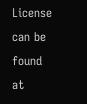License can be found at